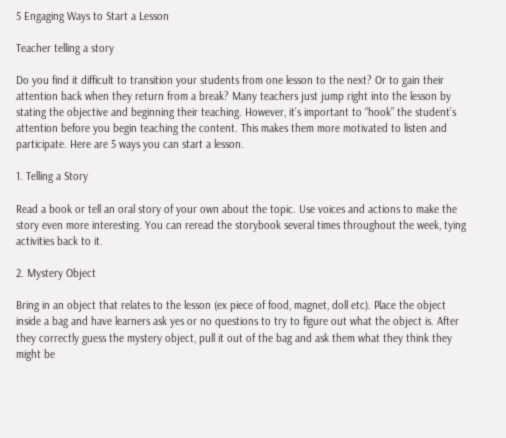5 Engaging Ways to Start a Lesson

Teacher telling a story

Do you find it difficult to transition your students from one lesson to the next? Or to gain their attention back when they return from a break? Many teachers just jump right into the lesson by stating the objective and beginning their teaching. However, it’s important to “hook” the student’s attention before you begin teaching the content. This makes them more motivated to listen and participate. Here are 5 ways you can start a lesson.

1. Telling a Story

Read a book or tell an oral story of your own about the topic. Use voices and actions to make the story even more interesting. You can reread the storybook several times throughout the week, tying activities back to it.

2. Mystery Object

Bring in an object that relates to the lesson (ex piece of food, magnet, doll etc). Place the object  inside a bag and have learners ask yes or no questions to try to figure out what the object is. After they correctly guess the mystery object, pull it out of the bag and ask them what they think they might be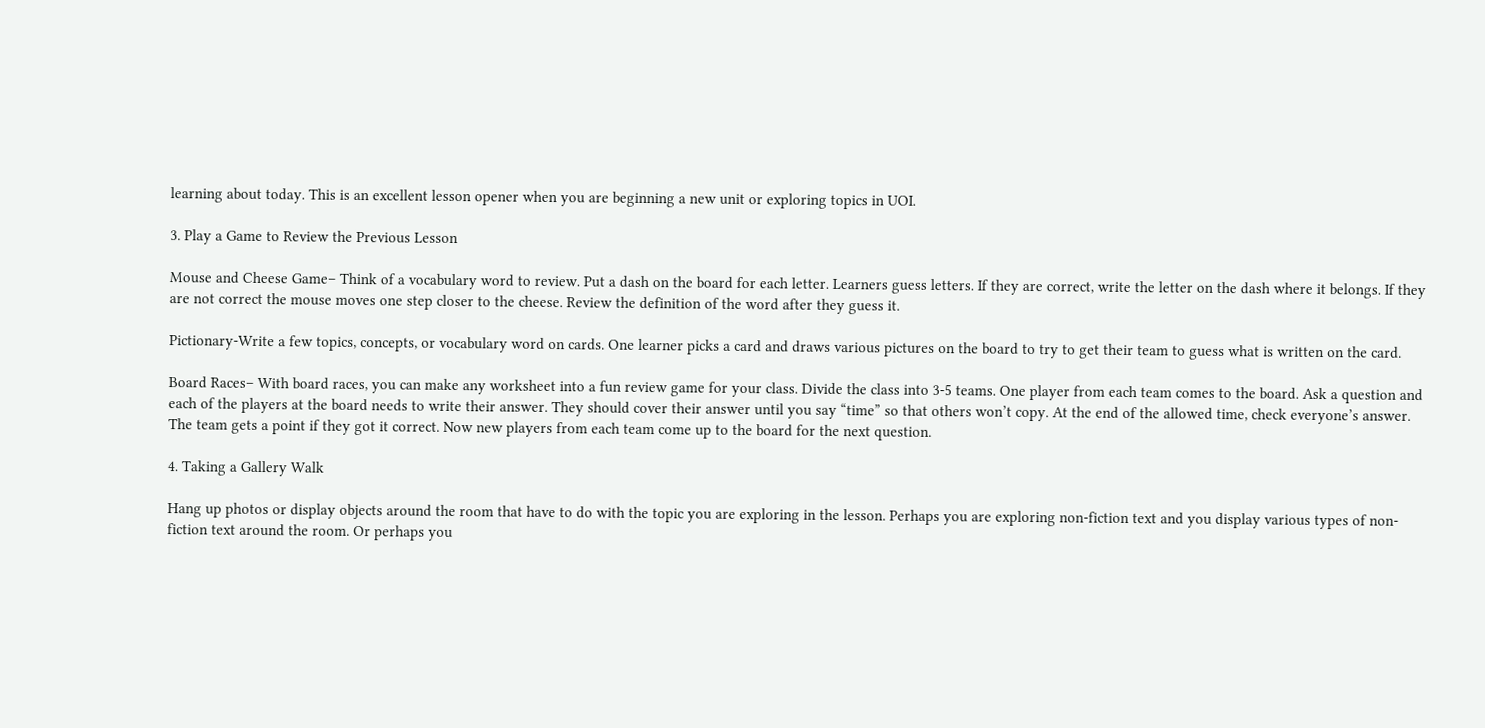learning about today. This is an excellent lesson opener when you are beginning a new unit or exploring topics in UOI.

3. Play a Game to Review the Previous Lesson

Mouse and Cheese Game– Think of a vocabulary word to review. Put a dash on the board for each letter. Learners guess letters. If they are correct, write the letter on the dash where it belongs. If they are not correct the mouse moves one step closer to the cheese. Review the definition of the word after they guess it.

Pictionary-Write a few topics, concepts, or vocabulary word on cards. One learner picks a card and draws various pictures on the board to try to get their team to guess what is written on the card.

Board Races– With board races, you can make any worksheet into a fun review game for your class. Divide the class into 3-5 teams. One player from each team comes to the board. Ask a question and each of the players at the board needs to write their answer. They should cover their answer until you say “time” so that others won’t copy. At the end of the allowed time, check everyone’s answer. The team gets a point if they got it correct. Now new players from each team come up to the board for the next question.

4. Taking a Gallery Walk

Hang up photos or display objects around the room that have to do with the topic you are exploring in the lesson. Perhaps you are exploring non-fiction text and you display various types of non-fiction text around the room. Or perhaps you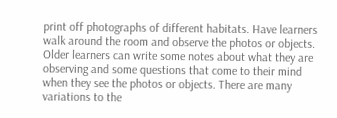print off photographs of different habitats. Have learners walk around the room and observe the photos or objects. Older learners can write some notes about what they are observing and some questions that come to their mind when they see the photos or objects. There are many variations to the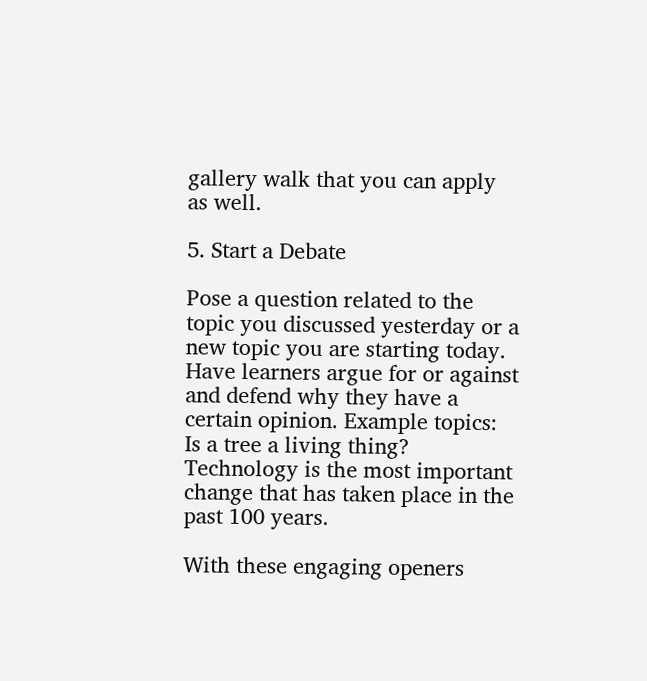gallery walk that you can apply as well.

5. Start a Debate

Pose a question related to the topic you discussed yesterday or a new topic you are starting today. Have learners argue for or against and defend why they have a certain opinion. Example topics: Is a tree a living thing? Technology is the most important change that has taken place in the past 100 years.

With these engaging openers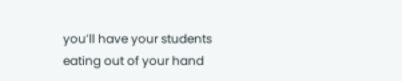you’ll have your students eating out of your hand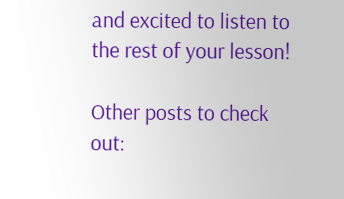and excited to listen to the rest of your lesson!

Other posts to check out: